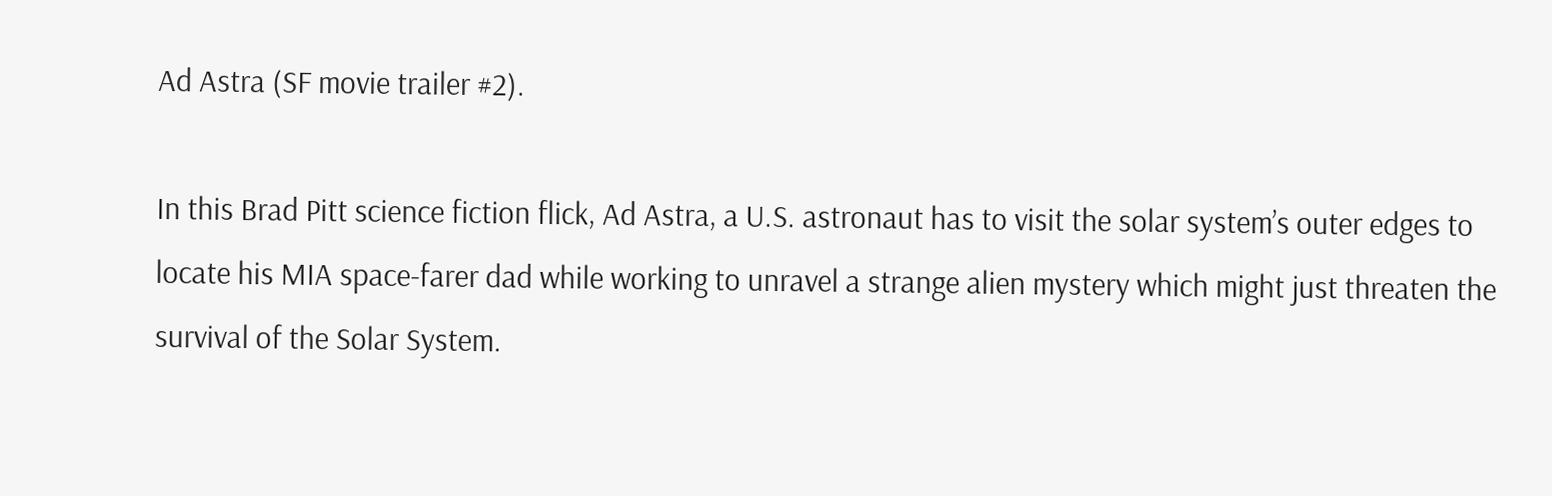Ad Astra (SF movie trailer #2).

In this Brad Pitt science fiction flick, Ad Astra, a U.S. astronaut has to visit the solar system’s outer edges to locate his MIA space-farer dad while working to unravel a strange alien mystery which might just threaten the survival of the Solar System.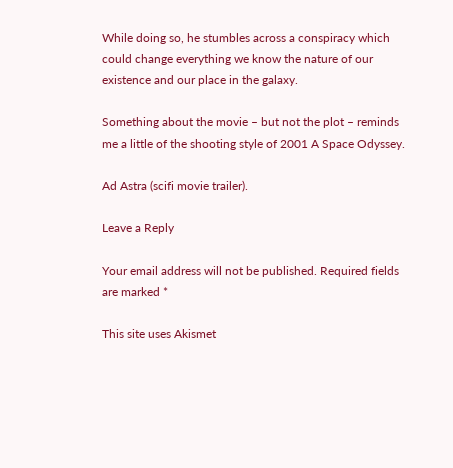While doing so, he stumbles across a conspiracy which could change everything we know the nature of our existence and our place in the galaxy.

Something about the movie – but not the plot – reminds me a little of the shooting style of 2001 A Space Odyssey.

Ad Astra (scifi movie trailer).

Leave a Reply

Your email address will not be published. Required fields are marked *

This site uses Akismet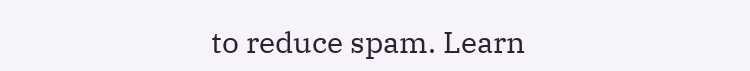to reduce spam. Learn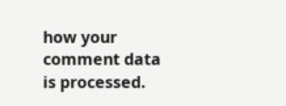how your comment data is processed.